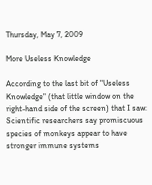Thursday, May 7, 2009

More Useless Knowledge

According to the last bit of "Useless Knowledge" (that little window on the right-hand side of the screen) that I saw:
Scientific researchers say promiscuous species of monkeys appear to have
stronger immune systems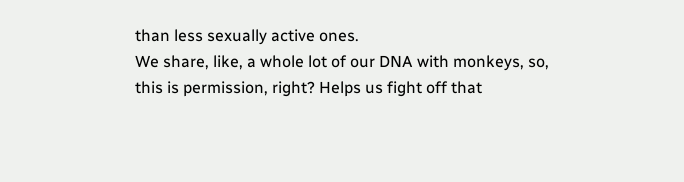than less sexually active ones.
We share, like, a whole lot of our DNA with monkeys, so, this is permission, right? Helps us fight off that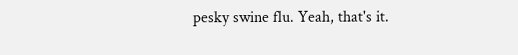pesky swine flu. Yeah, that's it.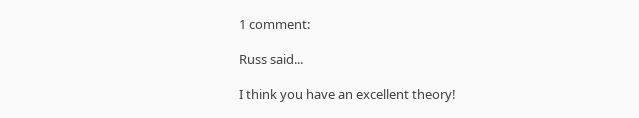1 comment:

Russ said...

I think you have an excellent theory!